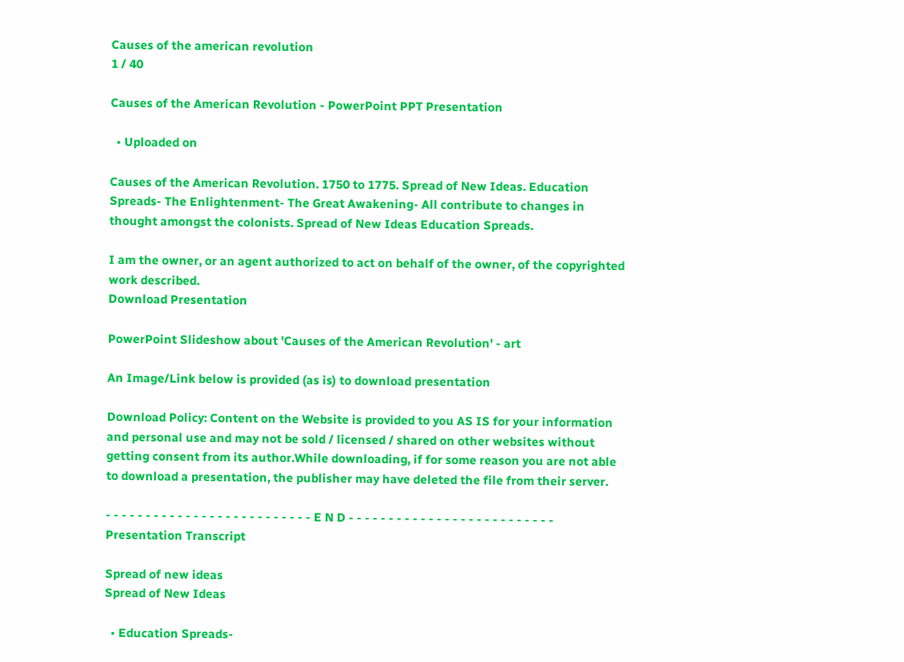Causes of the american revolution
1 / 40

Causes of the American Revolution - PowerPoint PPT Presentation

  • Uploaded on

Causes of the American Revolution. 1750 to 1775. Spread of New Ideas. Education Spreads- The Enlightenment- The Great Awakening- All contribute to changes in thought amongst the colonists. Spread of New Ideas Education Spreads.

I am the owner, or an agent authorized to act on behalf of the owner, of the copyrighted work described.
Download Presentation

PowerPoint Slideshow about 'Causes of the American Revolution' - art

An Image/Link below is provided (as is) to download presentation

Download Policy: Content on the Website is provided to you AS IS for your information and personal use and may not be sold / licensed / shared on other websites without getting consent from its author.While downloading, if for some reason you are not able to download a presentation, the publisher may have deleted the file from their server.

- - - - - - - - - - - - - - - - - - - - - - - - - - E N D - - - - - - - - - - - - - - - - - - - - - - - - - -
Presentation Transcript

Spread of new ideas
Spread of New Ideas

  • Education Spreads-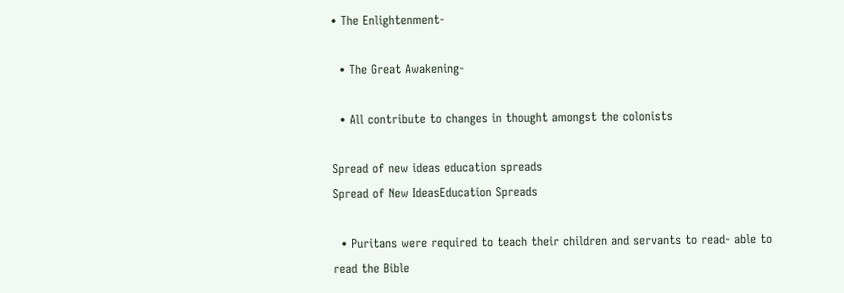• The Enlightenment-

  • The Great Awakening-

  • All contribute to changes in thought amongst the colonists

Spread of new ideas education spreads
Spread of New IdeasEducation Spreads

  • Puritans were required to teach their children and servants to read- able to read the Bible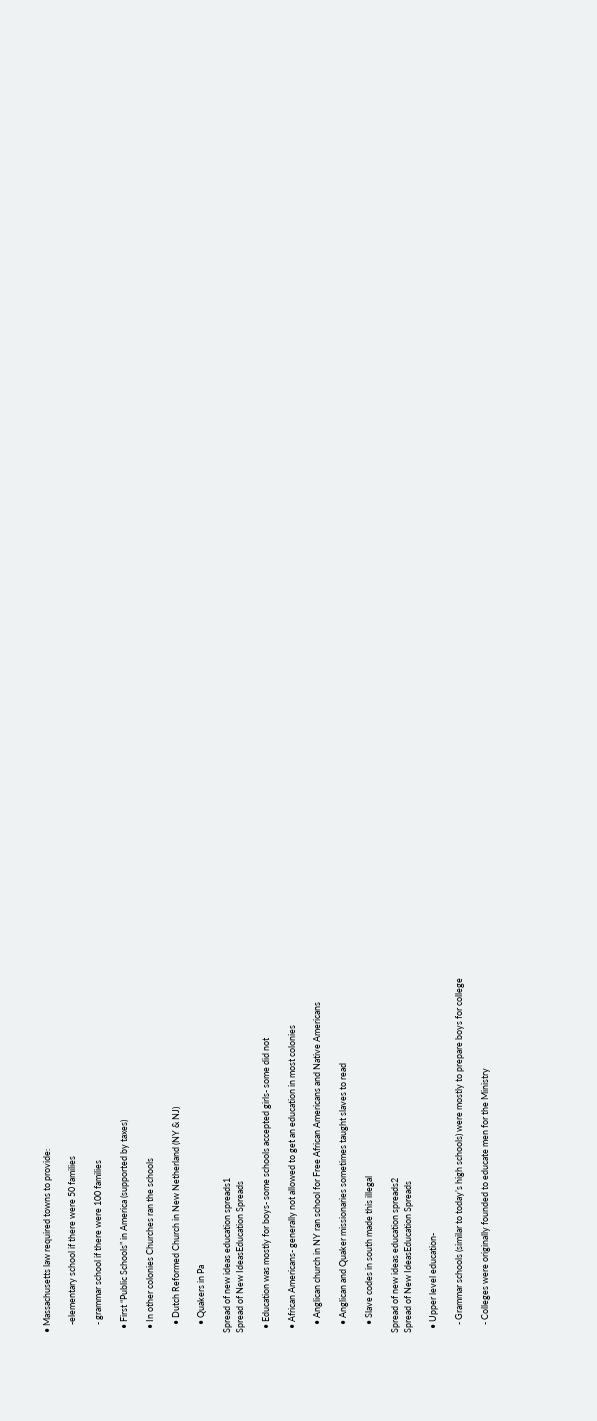• Massachusetts law required towns to provide:

    -elementary school if there were 50 families

    - grammar school if there were 100 families

  • First “Public Schools” in America (supported by taxes)

  • In other colonies Churches ran the schools

    • Dutch Reformed Church in New Netherland (NY & NJ)

    • Quakers in Pa

Spread of new ideas education spreads1
Spread of New IdeasEducation Spreads

  • Education was mostly for boys- some schools accepted girls- some did not

  • African Americans- generally not allowed to get an education in most colonies

    • Anglican church in NY ran school for Free African Americans and Native Americans

    • Anglican and Quaker missionaries sometimes taught slaves to read

    • Slave codes in south made this illegal

Spread of new ideas education spreads2
Spread of New IdeasEducation Spreads

  • Upper level education-

    - Grammar schools (similar to today’s high schools) were mostly to prepare boys for college

    - Colleges were originally founded to educate men for the Ministry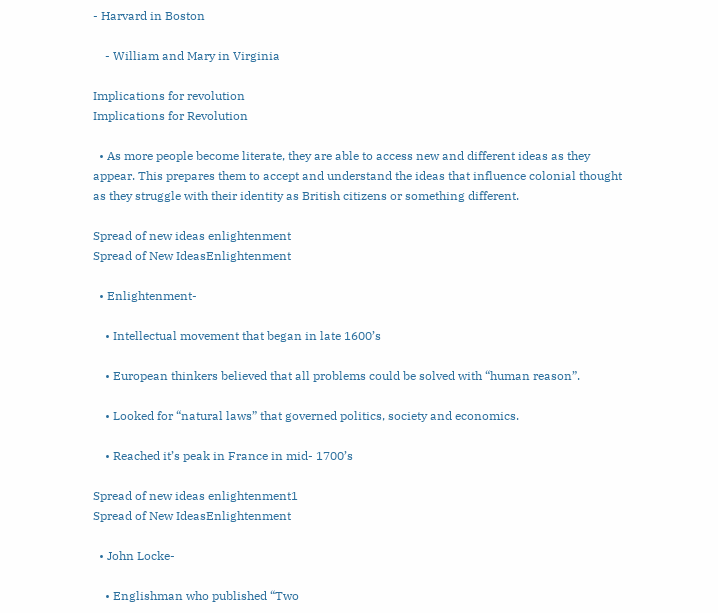- Harvard in Boston

    - William and Mary in Virginia

Implications for revolution
Implications for Revolution

  • As more people become literate, they are able to access new and different ideas as they appear. This prepares them to accept and understand the ideas that influence colonial thought as they struggle with their identity as British citizens or something different.

Spread of new ideas enlightenment
Spread of New IdeasEnlightenment

  • Enlightenment-

    • Intellectual movement that began in late 1600’s

    • European thinkers believed that all problems could be solved with “human reason”.

    • Looked for “natural laws” that governed politics, society and economics.

    • Reached it’s peak in France in mid- 1700’s

Spread of new ideas enlightenment1
Spread of New IdeasEnlightenment

  • John Locke-

    • Englishman who published “Two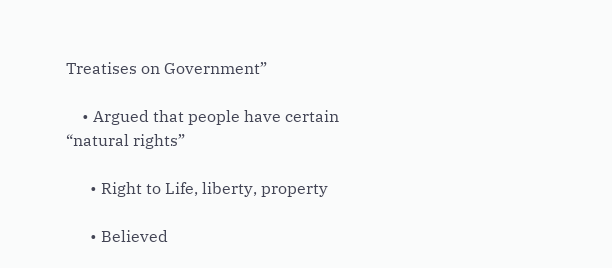Treatises on Government”

    • Argued that people have certain “natural rights”

      • Right to Life, liberty, property

      • Believed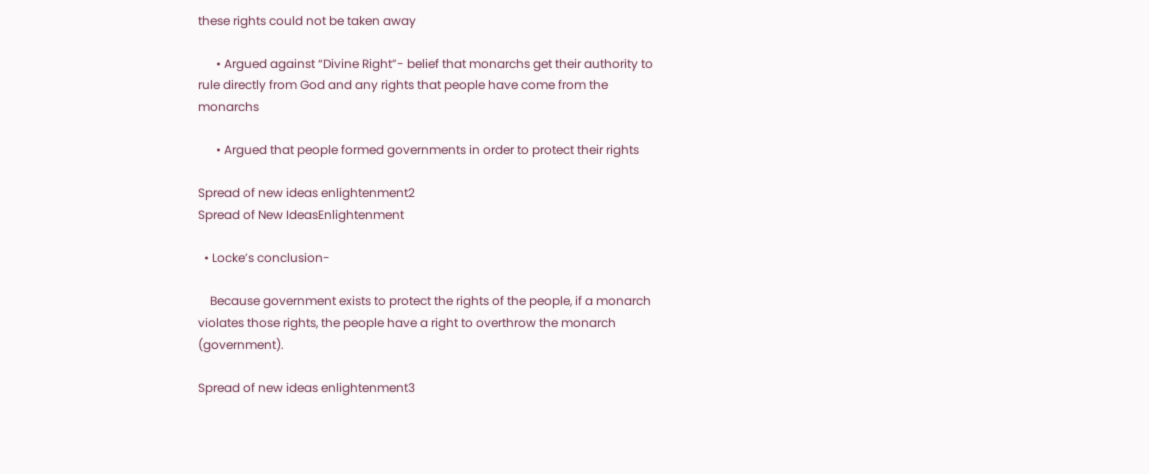these rights could not be taken away

      • Argued against “Divine Right”- belief that monarchs get their authority to rule directly from God and any rights that people have come from the monarchs

      • Argued that people formed governments in order to protect their rights

Spread of new ideas enlightenment2
Spread of New IdeasEnlightenment

  • Locke’s conclusion-

    Because government exists to protect the rights of the people, if a monarch violates those rights, the people have a right to overthrow the monarch (government).

Spread of new ideas enlightenment3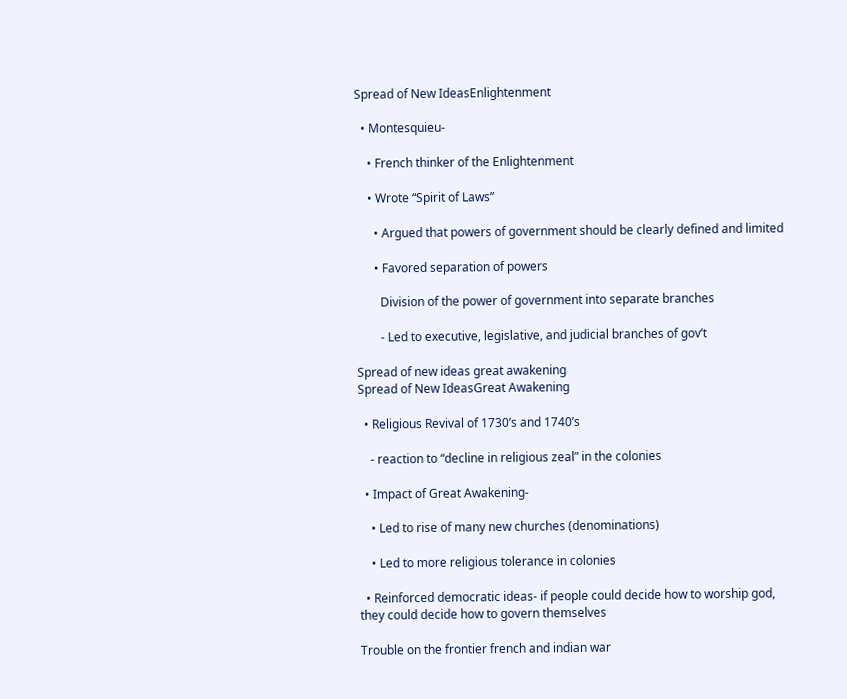Spread of New IdeasEnlightenment

  • Montesquieu-

    • French thinker of the Enlightenment

    • Wrote “Spirit of Laws”

      • Argued that powers of government should be clearly defined and limited

      • Favored separation of powers

        Division of the power of government into separate branches

        - Led to executive, legislative, and judicial branches of gov’t

Spread of new ideas great awakening
Spread of New IdeasGreat Awakening

  • Religious Revival of 1730’s and 1740’s

    - reaction to “decline in religious zeal” in the colonies

  • Impact of Great Awakening-

    • Led to rise of many new churches (denominations)

    • Led to more religious tolerance in colonies

  • Reinforced democratic ideas- if people could decide how to worship god, they could decide how to govern themselves

Trouble on the frontier french and indian war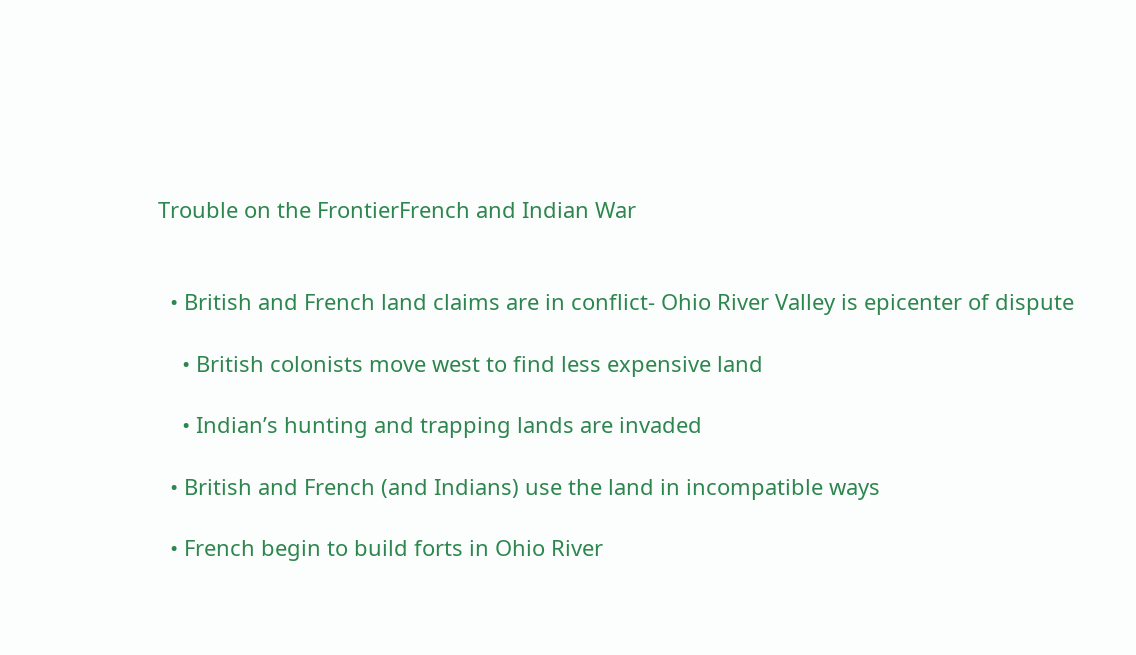Trouble on the FrontierFrench and Indian War


  • British and French land claims are in conflict- Ohio River Valley is epicenter of dispute

    • British colonists move west to find less expensive land

    • Indian’s hunting and trapping lands are invaded

  • British and French (and Indians) use the land in incompatible ways

  • French begin to build forts in Ohio River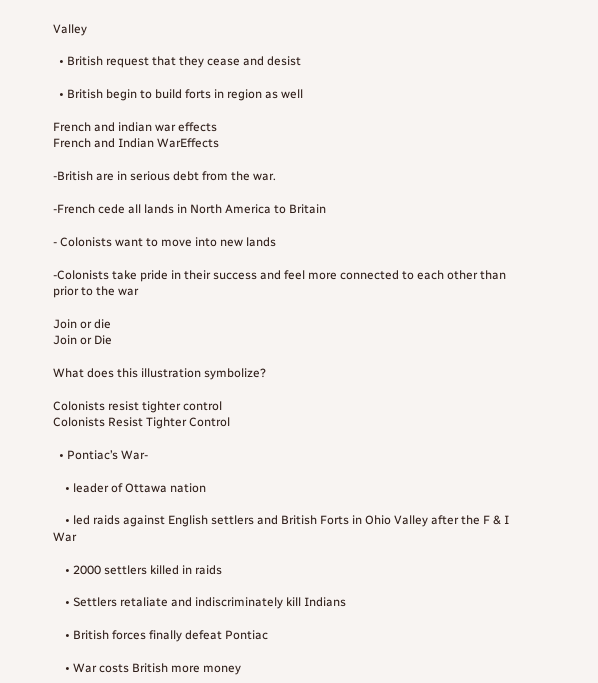Valley

  • British request that they cease and desist

  • British begin to build forts in region as well

French and indian war effects
French and Indian WarEffects

-British are in serious debt from the war.

-French cede all lands in North America to Britain

- Colonists want to move into new lands

-Colonists take pride in their success and feel more connected to each other than prior to the war

Join or die
Join or Die

What does this illustration symbolize?

Colonists resist tighter control
Colonists Resist Tighter Control

  • Pontiac’s War-

    • leader of Ottawa nation

    • led raids against English settlers and British Forts in Ohio Valley after the F & I War

    • 2000 settlers killed in raids

    • Settlers retaliate and indiscriminately kill Indians

    • British forces finally defeat Pontiac

    • War costs British more money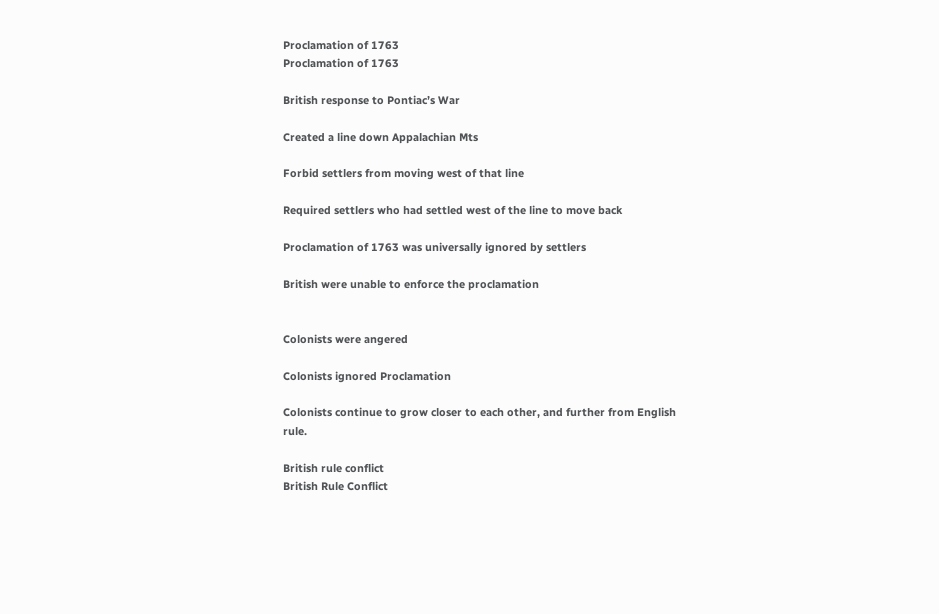Proclamation of 1763
Proclamation of 1763

British response to Pontiac’s War

Created a line down Appalachian Mts

Forbid settlers from moving west of that line

Required settlers who had settled west of the line to move back

Proclamation of 1763 was universally ignored by settlers

British were unable to enforce the proclamation


Colonists were angered

Colonists ignored Proclamation

Colonists continue to grow closer to each other, and further from English rule.

British rule conflict
British Rule Conflict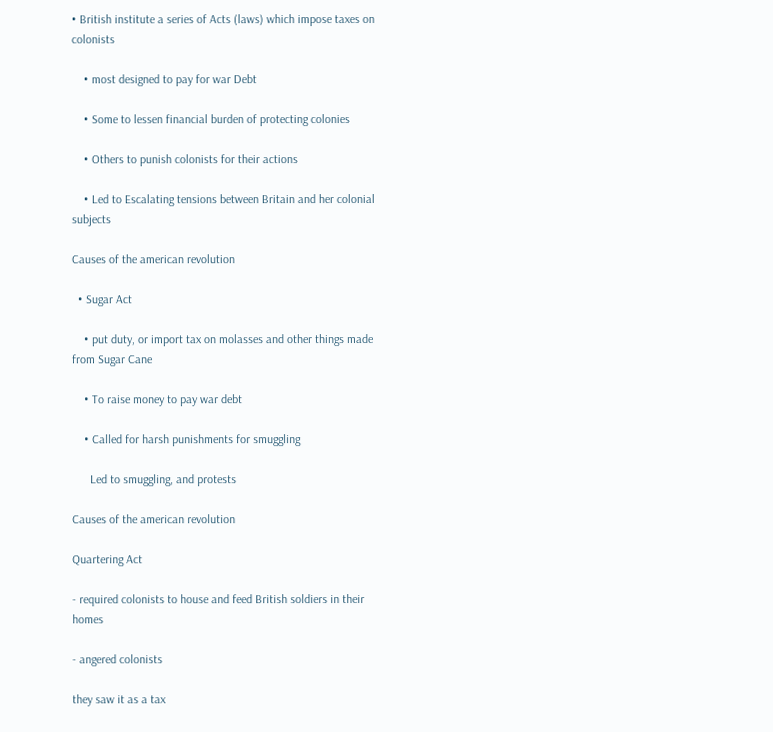• British institute a series of Acts (laws) which impose taxes on colonists

    • most designed to pay for war Debt

    • Some to lessen financial burden of protecting colonies

    • Others to punish colonists for their actions

    • Led to Escalating tensions between Britain and her colonial subjects

Causes of the american revolution

  • Sugar Act

    • put duty, or import tax on molasses and other things made from Sugar Cane

    • To raise money to pay war debt

    • Called for harsh punishments for smuggling

      Led to smuggling, and protests

Causes of the american revolution

Quartering Act

- required colonists to house and feed British soldiers in their homes

- angered colonists

they saw it as a tax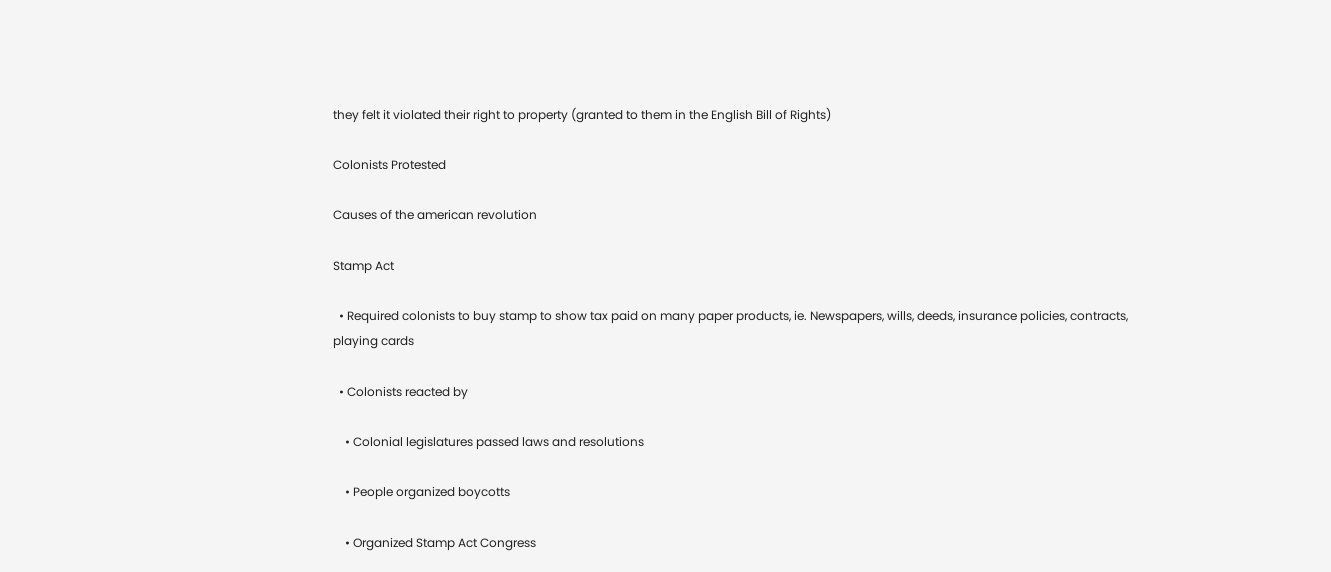they felt it violated their right to property (granted to them in the English Bill of Rights)

Colonists Protested

Causes of the american revolution

Stamp Act

  • Required colonists to buy stamp to show tax paid on many paper products, ie. Newspapers, wills, deeds, insurance policies, contracts, playing cards

  • Colonists reacted by

    • Colonial legislatures passed laws and resolutions

    • People organized boycotts

    • Organized Stamp Act Congress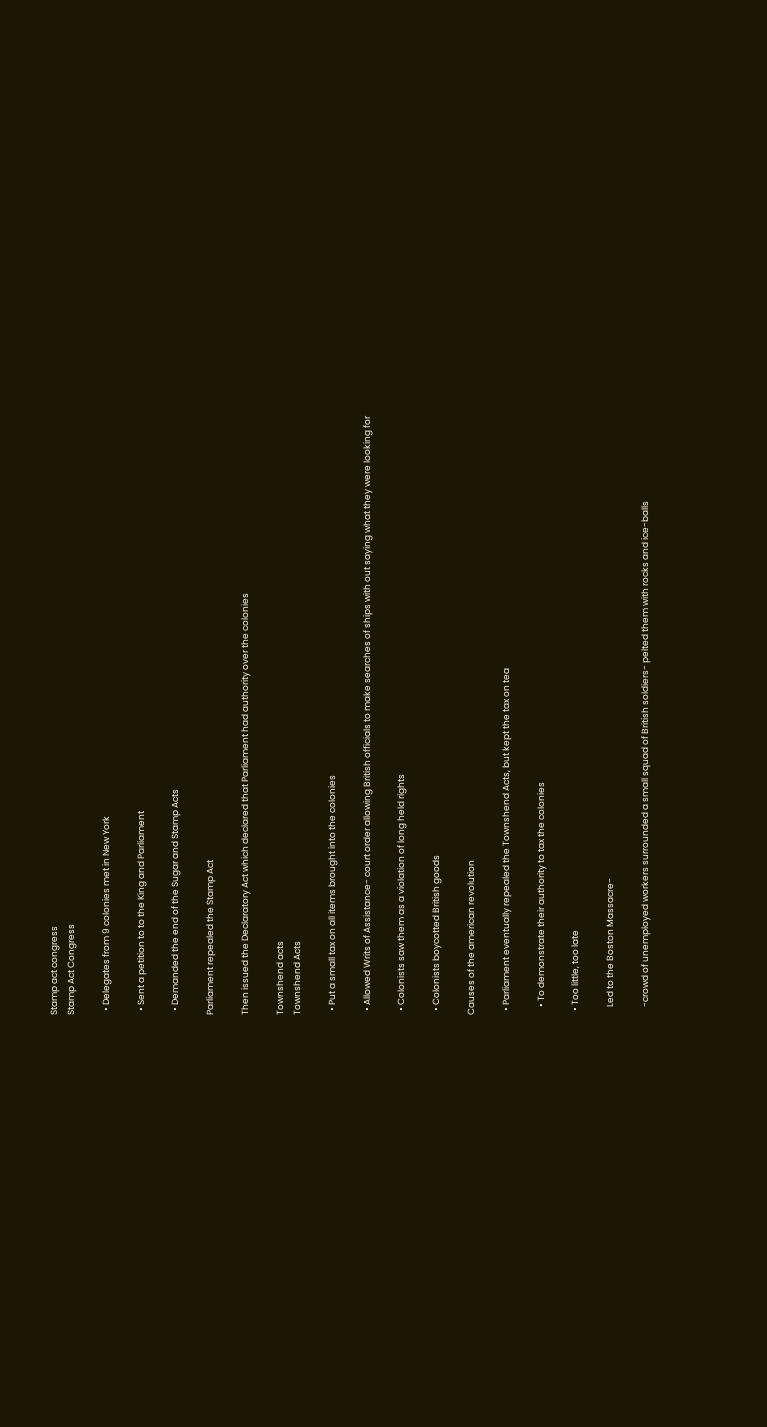Stamp act congress
Stamp Act Congress

  • Delegates from 9 colonies met in New York

  • Sent a petition to to the King and Parliament

  • Demanded the end of the Sugar and Stamp Acts

Parliament repealed the Stamp Act

Then issued the Declaratory Act which declared that Parliament had authority over the colonies

Townshend acts
Townshend Acts

  • Put a small tax on all items brought into the colonies

  • Allowed Writs of Assistance- court order allowing British officials to make searches of ships with out saying what they were looking for

  • Colonists saw them as a violation of long held rights

  • Colonists boycotted British goods

Causes of the american revolution

  • Parliament eventually repealed the Townshend Acts, but kept the tax on tea

    • To demonstrate their authority to tax the colonies

  • Too little, too late

    Led to the Boston Massacre-

    -crowd of unemployed workers surrounded a small squad of British soldiers- pelted them with rocks and ice-balls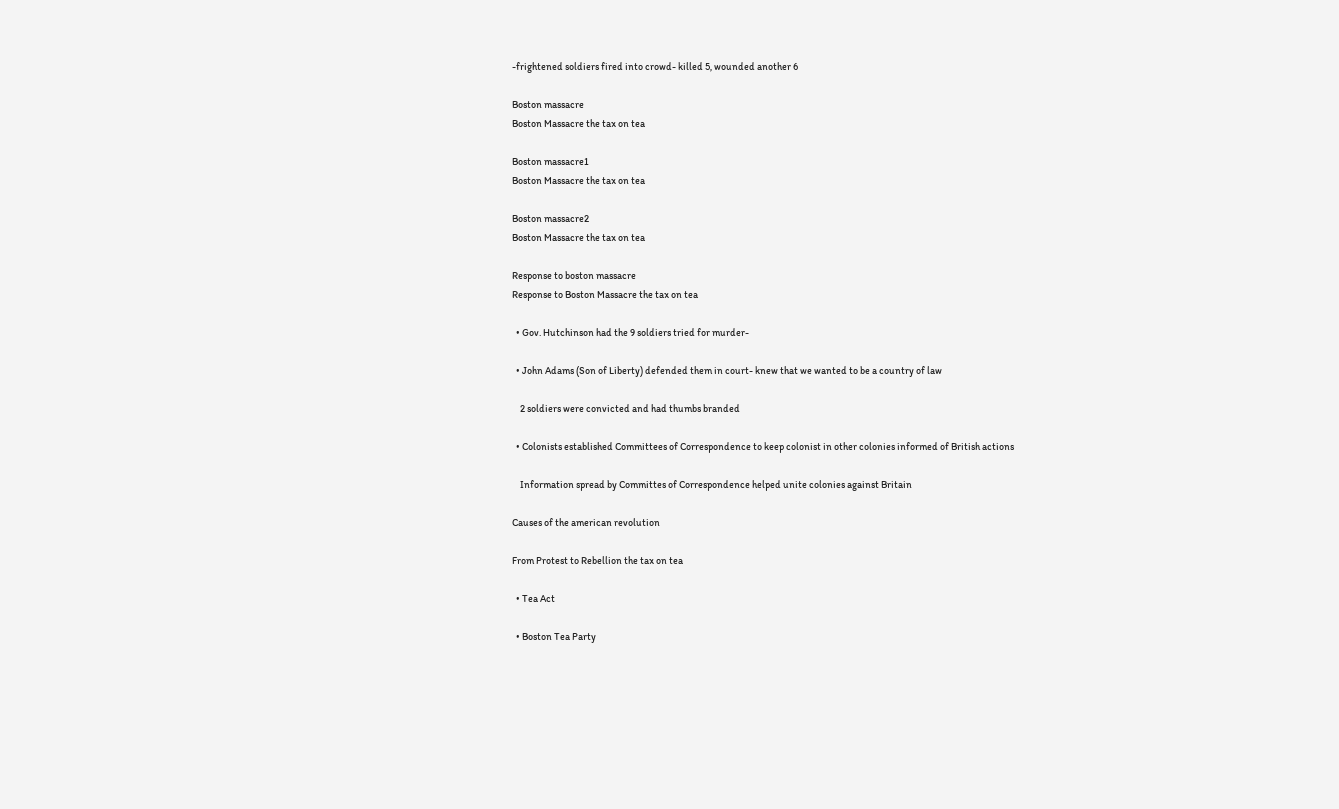-frightened soldiers fired into crowd- killed 5, wounded another 6

Boston massacre
Boston Massacre the tax on tea

Boston massacre1
Boston Massacre the tax on tea

Boston massacre2
Boston Massacre the tax on tea

Response to boston massacre
Response to Boston Massacre the tax on tea

  • Gov. Hutchinson had the 9 soldiers tried for murder-

  • John Adams (Son of Liberty) defended them in court- knew that we wanted to be a country of law

    2 soldiers were convicted and had thumbs branded

  • Colonists established Committees of Correspondence to keep colonist in other colonies informed of British actions

    Information spread by Committes of Correspondence helped unite colonies against Britain

Causes of the american revolution

From Protest to Rebellion the tax on tea

  • Tea Act

  • Boston Tea Party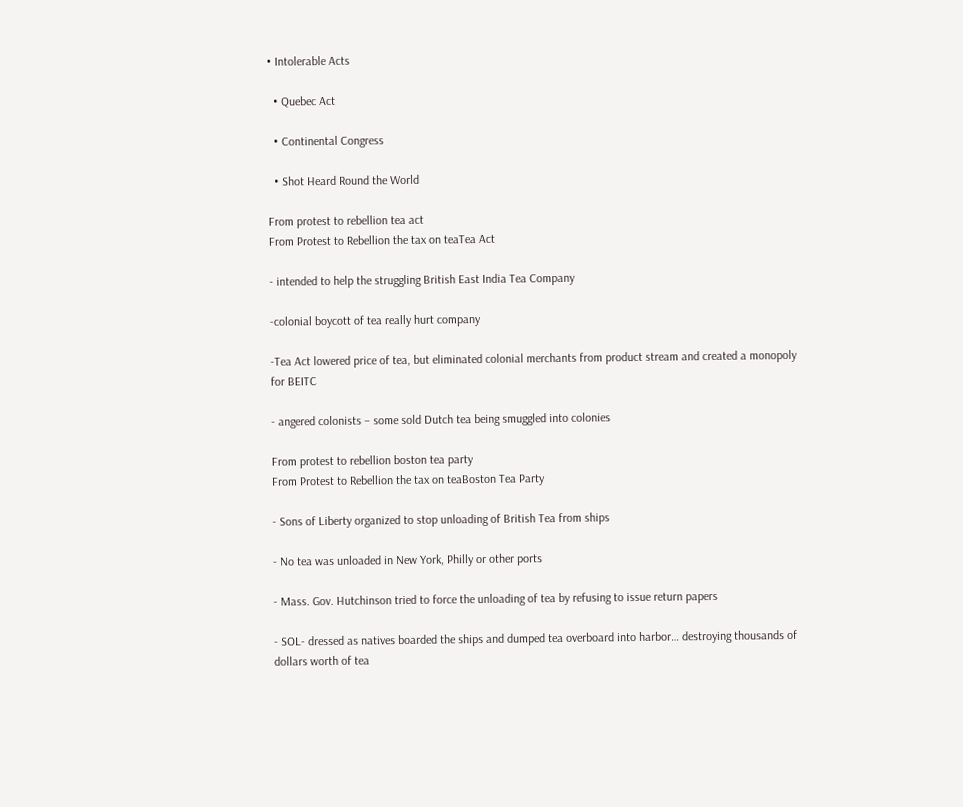• Intolerable Acts

  • Quebec Act

  • Continental Congress

  • Shot Heard Round the World

From protest to rebellion tea act
From Protest to Rebellion the tax on teaTea Act

- intended to help the struggling British East India Tea Company

-colonial boycott of tea really hurt company

-Tea Act lowered price of tea, but eliminated colonial merchants from product stream and created a monopoly for BEITC

- angered colonists – some sold Dutch tea being smuggled into colonies

From protest to rebellion boston tea party
From Protest to Rebellion the tax on teaBoston Tea Party

- Sons of Liberty organized to stop unloading of British Tea from ships

- No tea was unloaded in New York, Philly or other ports

- Mass. Gov. Hutchinson tried to force the unloading of tea by refusing to issue return papers

- SOL- dressed as natives boarded the ships and dumped tea overboard into harbor… destroying thousands of dollars worth of tea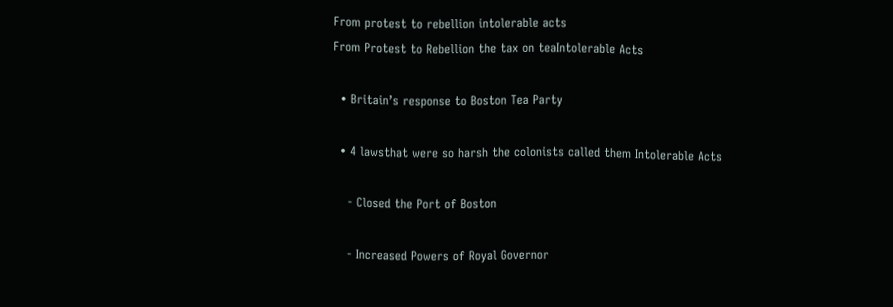From protest to rebellion intolerable acts
From Protest to Rebellion the tax on teaIntolerable Acts

  • Britain’s response to Boston Tea Party

  • 4 lawsthat were so harsh the colonists called them Intolerable Acts

    - Closed the Port of Boston

    - Increased Powers of Royal Governor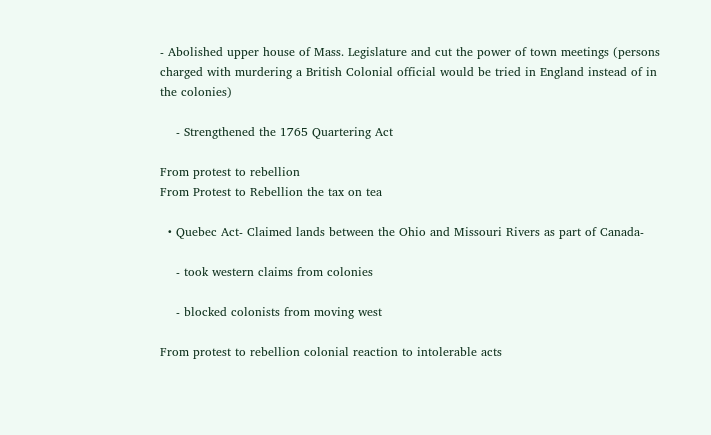- Abolished upper house of Mass. Legislature and cut the power of town meetings (persons charged with murdering a British Colonial official would be tried in England instead of in the colonies)

    - Strengthened the 1765 Quartering Act

From protest to rebellion
From Protest to Rebellion the tax on tea

  • Quebec Act- Claimed lands between the Ohio and Missouri Rivers as part of Canada-

    - took western claims from colonies

    - blocked colonists from moving west

From protest to rebellion colonial reaction to intolerable acts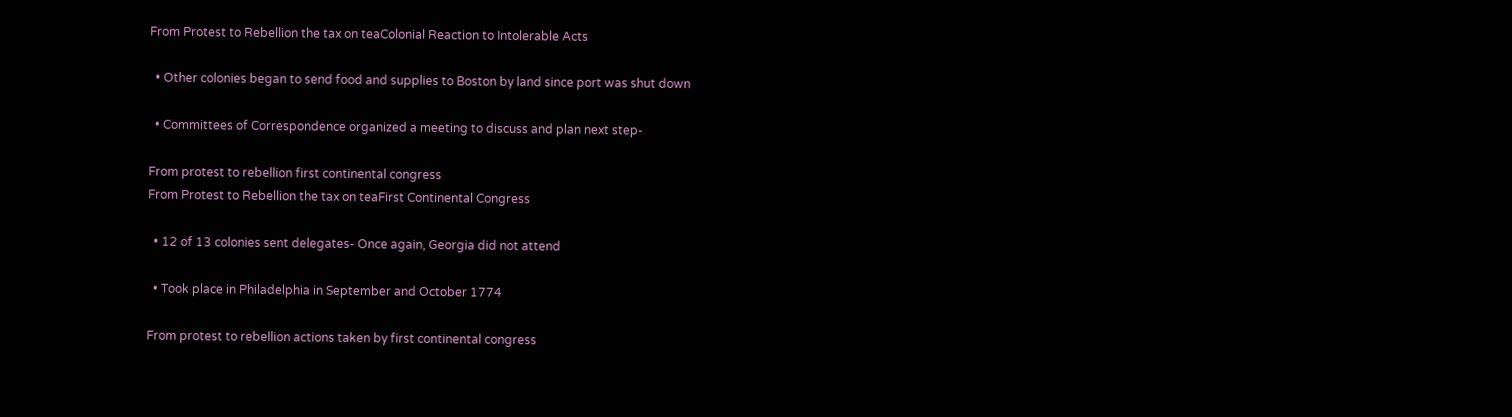From Protest to Rebellion the tax on teaColonial Reaction to Intolerable Acts

  • Other colonies began to send food and supplies to Boston by land since port was shut down

  • Committees of Correspondence organized a meeting to discuss and plan next step-

From protest to rebellion first continental congress
From Protest to Rebellion the tax on teaFirst Continental Congress

  • 12 of 13 colonies sent delegates- Once again, Georgia did not attend

  • Took place in Philadelphia in September and October 1774

From protest to rebellion actions taken by first continental congress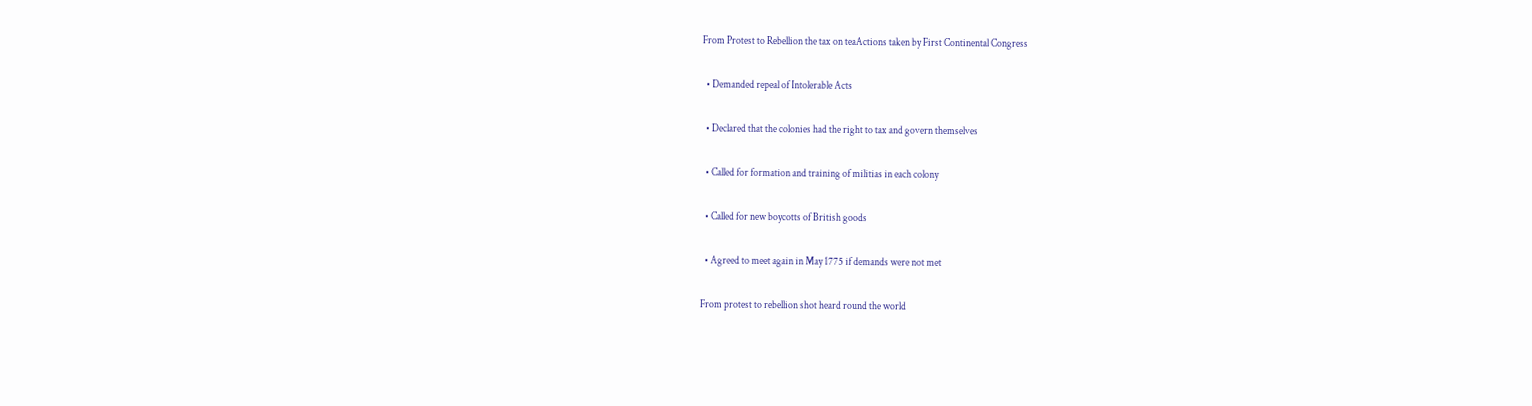From Protest to Rebellion the tax on teaActions taken by First Continental Congress

  • Demanded repeal of Intolerable Acts

  • Declared that the colonies had the right to tax and govern themselves

  • Called for formation and training of militias in each colony

  • Called for new boycotts of British goods

  • Agreed to meet again in May 1775 if demands were not met

From protest to rebellion shot heard round the world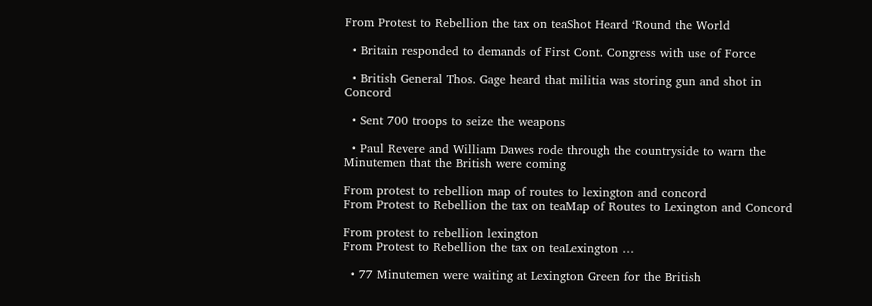From Protest to Rebellion the tax on teaShot Heard ‘Round the World

  • Britain responded to demands of First Cont. Congress with use of Force

  • British General Thos. Gage heard that militia was storing gun and shot in Concord

  • Sent 700 troops to seize the weapons

  • Paul Revere and William Dawes rode through the countryside to warn the Minutemen that the British were coming

From protest to rebellion map of routes to lexington and concord
From Protest to Rebellion the tax on teaMap of Routes to Lexington and Concord

From protest to rebellion lexington
From Protest to Rebellion the tax on teaLexington …

  • 77 Minutemen were waiting at Lexington Green for the British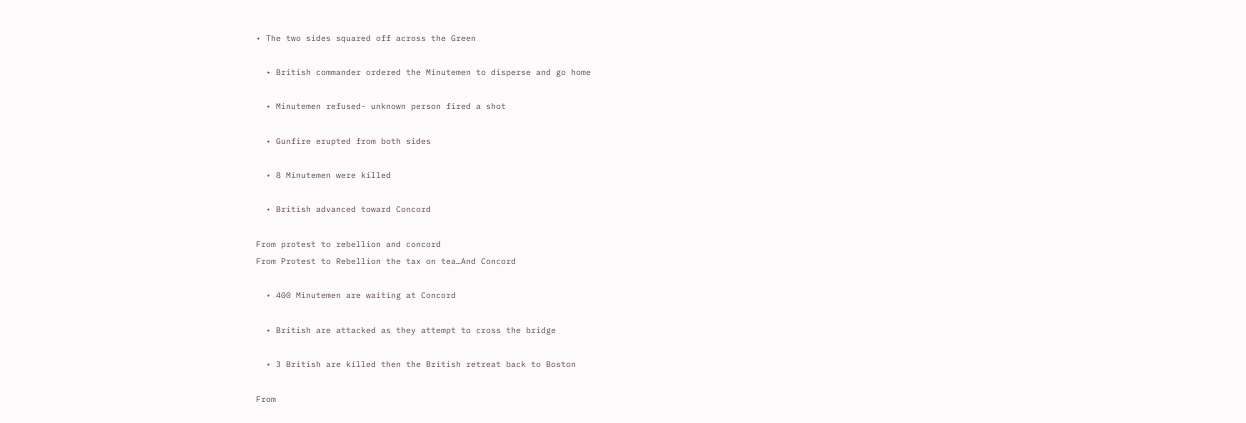• The two sides squared off across the Green

  • British commander ordered the Minutemen to disperse and go home

  • Minutemen refused- unknown person fired a shot

  • Gunfire erupted from both sides

  • 8 Minutemen were killed

  • British advanced toward Concord

From protest to rebellion and concord
From Protest to Rebellion the tax on tea…And Concord

  • 400 Minutemen are waiting at Concord

  • British are attacked as they attempt to cross the bridge

  • 3 British are killed then the British retreat back to Boston

From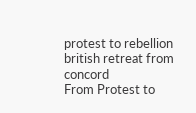protest to rebellion british retreat from concord
From Protest to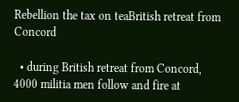Rebellion the tax on teaBritish retreat from Concord

  • during British retreat from Concord, 4000 militia men follow and fire at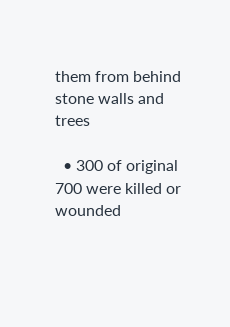them from behind stone walls and trees

  • 300 of original 700 were killed or wounded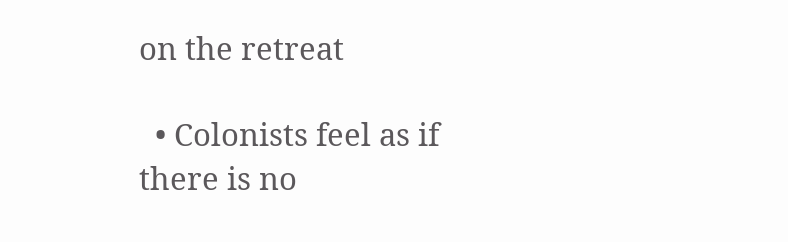on the retreat

  • Colonists feel as if there is no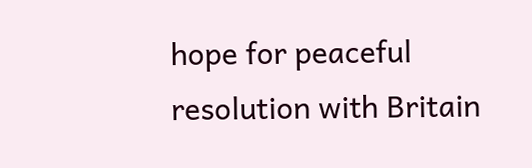hope for peaceful resolution with Britain